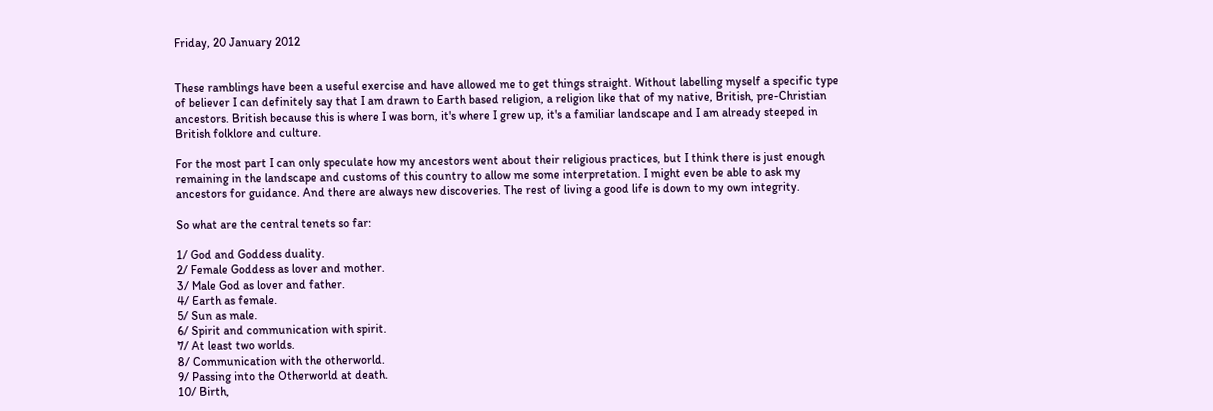Friday, 20 January 2012


These ramblings have been a useful exercise and have allowed me to get things straight. Without labelling myself a specific type of believer I can definitely say that I am drawn to Earth based religion, a religion like that of my native, British, pre-Christian ancestors. British because this is where I was born, it's where I grew up, it's a familiar landscape and I am already steeped in British folklore and culture.

For the most part I can only speculate how my ancestors went about their religious practices, but I think there is just enough remaining in the landscape and customs of this country to allow me some interpretation. I might even be able to ask my ancestors for guidance. And there are always new discoveries. The rest of living a good life is down to my own integrity.

So what are the central tenets so far:

1/ God and Goddess duality.
2/ Female Goddess as lover and mother.
3/ Male God as lover and father.
4/ Earth as female.
5/ Sun as male.
6/ Spirit and communication with spirit.
7/ At least two worlds.
8/ Communication with the otherworld.
9/ Passing into the Otherworld at death.
10/ Birth,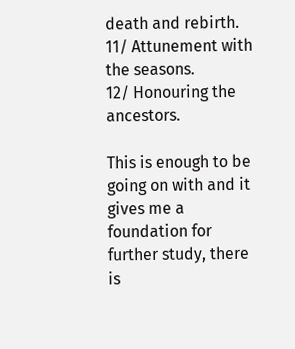death and rebirth.
11/ Attunement with the seasons.
12/ Honouring the ancestors.

This is enough to be going on with and it gives me a foundation for further study, there is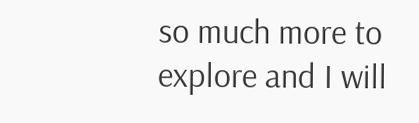so much more to explore and I will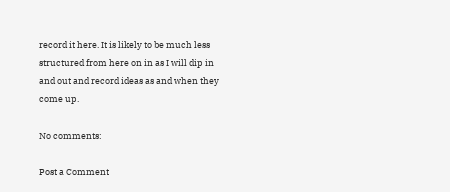record it here. It is likely to be much less structured from here on in as I will dip in and out and record ideas as and when they come up.

No comments:

Post a Comment